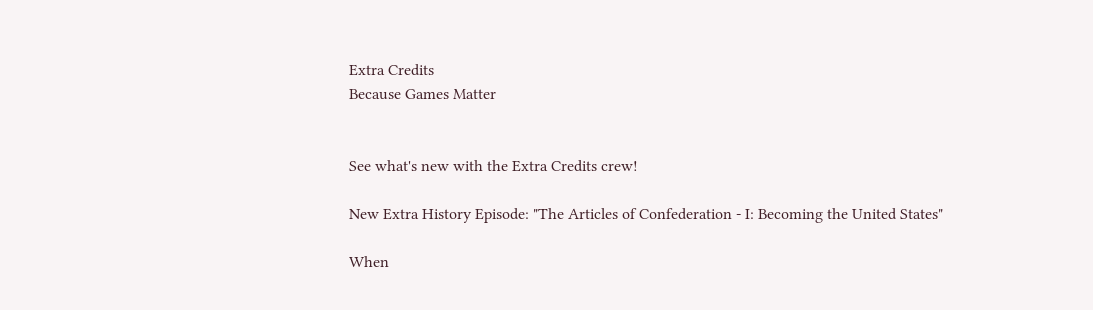Extra Credits
Because Games Matter


See what's new with the Extra Credits crew!

New Extra History Episode: "The Articles of Confederation - I: Becoming the United States"

When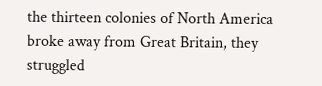the thirteen colonies of North America broke away from Great Britain, they struggled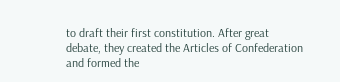to draft their first constitution. After great debate, they created the Articles of Confederation and formed the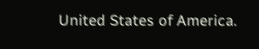United States of America.